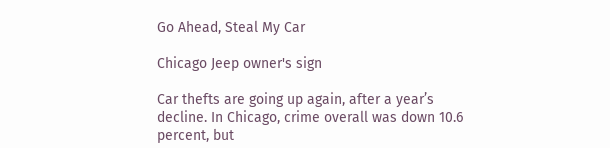Go Ahead, Steal My Car

Chicago Jeep owner's sign

Car thefts are going up again, after a year’s decline. In Chicago, crime overall was down 10.6 percent, but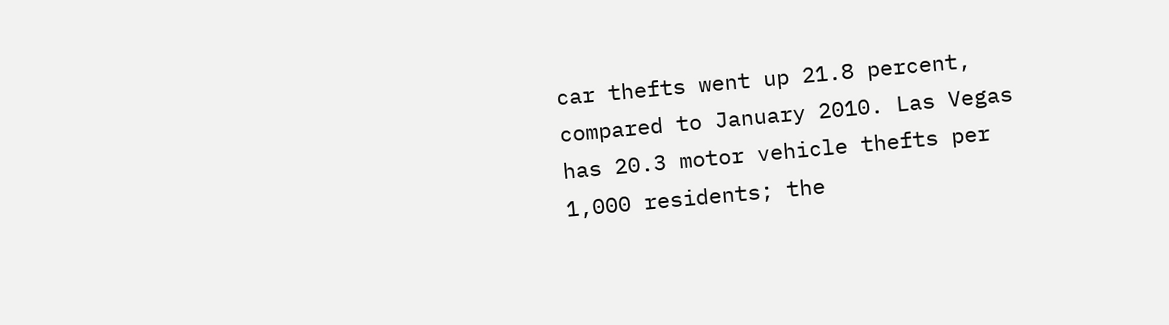car thefts went up 21.8 percent, compared to January 2010. Las Vegas has 20.3 motor vehicle thefts per 1,000 residents; the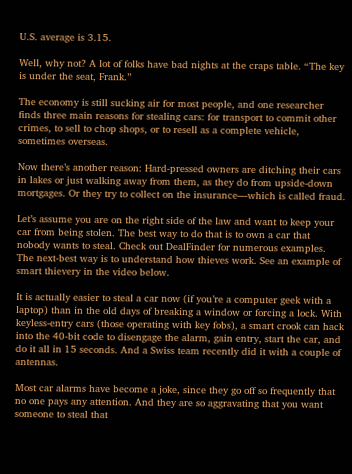U.S. average is 3.15.

Well, why not? A lot of folks have bad nights at the craps table. “The key is under the seat, Frank.”

The economy is still sucking air for most people, and one researcher finds three main reasons for stealing cars: for transport to commit other crimes, to sell to chop shops, or to resell as a complete vehicle, sometimes overseas.

Now there’s another reason: Hard-pressed owners are ditching their cars in lakes or just walking away from them, as they do from upside-down mortgages. Or they try to collect on the insurance—which is called fraud.

Let’s assume you are on the right side of the law and want to keep your car from being stolen. The best way to do that is to own a car that nobody wants to steal. Check out DealFinder for numerous examples. The next-best way is to understand how thieves work. See an example of smart thievery in the video below.

It is actually easier to steal a car now (if you’re a computer geek with a laptop) than in the old days of breaking a window or forcing a lock. With keyless-entry cars (those operating with key fobs), a smart crook can hack into the 40-bit code to disengage the alarm, gain entry, start the car, and do it all in 15 seconds. And a Swiss team recently did it with a couple of antennas.

Most car alarms have become a joke, since they go off so frequently that no one pays any attention. And they are so aggravating that you want someone to steal that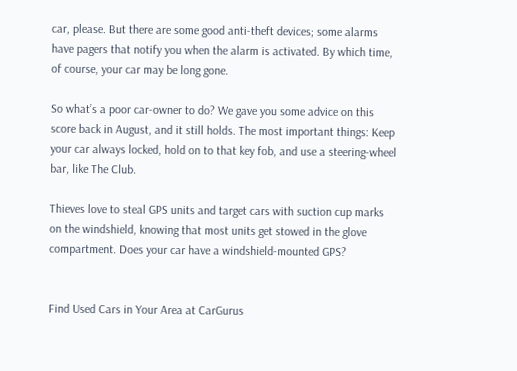car, please. But there are some good anti-theft devices; some alarms have pagers that notify you when the alarm is activated. By which time, of course, your car may be long gone.

So what’s a poor car-owner to do? We gave you some advice on this score back in August, and it still holds. The most important things: Keep your car always locked, hold on to that key fob, and use a steering-wheel bar, like The Club.

Thieves love to steal GPS units and target cars with suction cup marks on the windshield, knowing that most units get stowed in the glove compartment. Does your car have a windshield-mounted GPS?


Find Used Cars in Your Area at CarGurus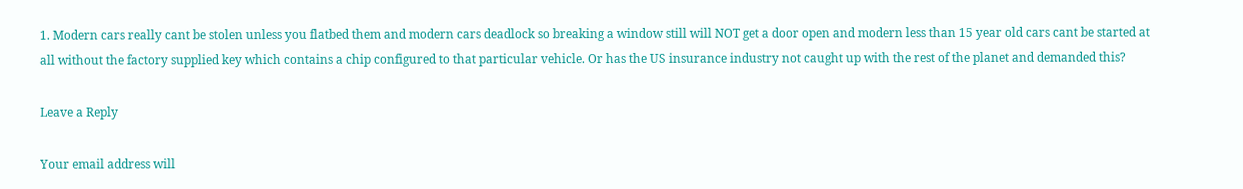1. Modern cars really cant be stolen unless you flatbed them and modern cars deadlock so breaking a window still will NOT get a door open and modern less than 15 year old cars cant be started at all without the factory supplied key which contains a chip configured to that particular vehicle. Or has the US insurance industry not caught up with the rest of the planet and demanded this?

Leave a Reply

Your email address will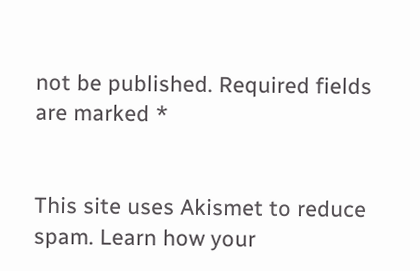not be published. Required fields are marked *


This site uses Akismet to reduce spam. Learn how your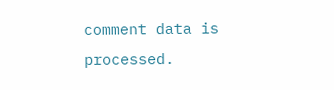comment data is processed.